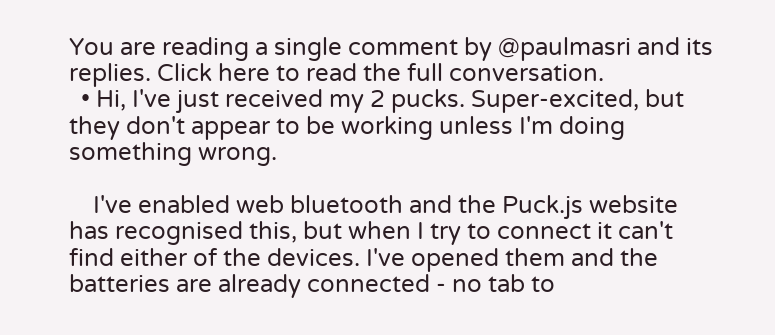You are reading a single comment by @paulmasri and its replies. Click here to read the full conversation.
  • Hi, I've just received my 2 pucks. Super-excited, but they don't appear to be working unless I'm doing something wrong.

    I've enabled web bluetooth and the Puck.js website has recognised this, but when I try to connect it can't find either of the devices. I've opened them and the batteries are already connected - no tab to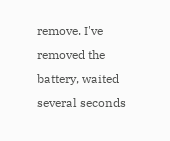remove. I've removed the battery, waited several seconds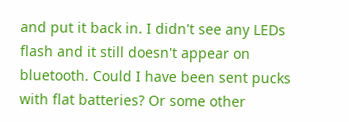and put it back in. I didn't see any LEDs flash and it still doesn't appear on bluetooth. Could I have been sent pucks with flat batteries? Or some other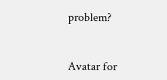problem?


Avatar for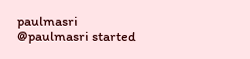paulmasri @paulmasri started